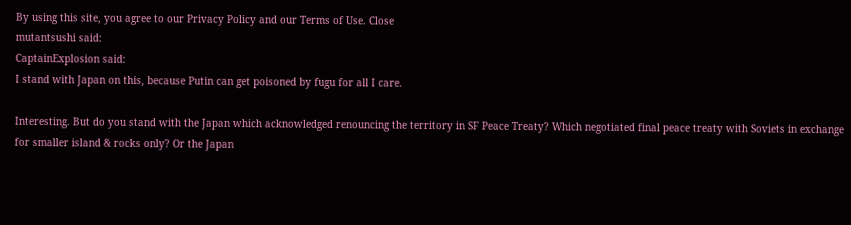By using this site, you agree to our Privacy Policy and our Terms of Use. Close
mutantsushi said:
CaptainExplosion said:
I stand with Japan on this, because Putin can get poisoned by fugu for all I care.

Interesting. But do you stand with the Japan which acknowledged renouncing the territory in SF Peace Treaty? Which negotiated final peace treaty with Soviets in exchange for smaller island & rocks only? Or the Japan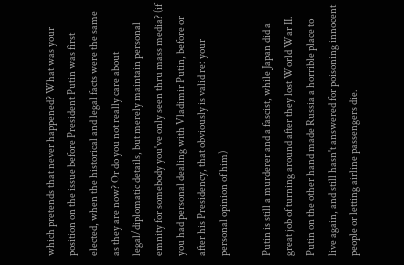which pretends that never happened? What was your position on the issue before President Putin was first elected, when the historical and legal facts were the same as they are now? Or do you not really care about legal/diplomatic details, but merely maintain personal emnity for somebody you've only seen thru mass media? (if you had personal dealing with Vladimir Putin, before or after his Presidency, that obviously is valid re: your personal opinion of him)

Putin is still a murderer and a fascist, while Japan did a great job of turning around after they lost World War II. Putin on the other hand made Russia a horrible place to live again, and still hasn't answered for poisoning innocent people or letting airline passengers die.